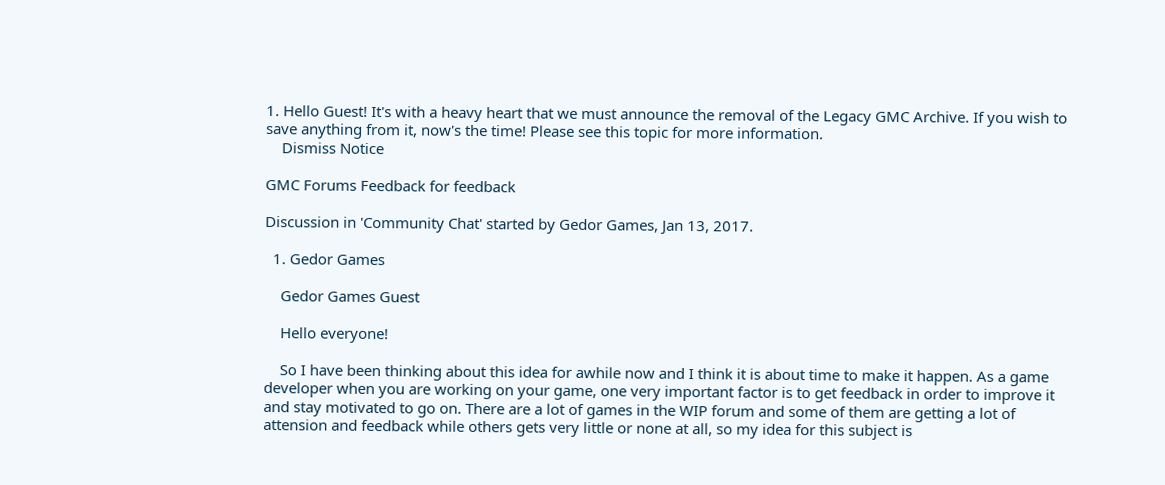1. Hello Guest! It's with a heavy heart that we must announce the removal of the Legacy GMC Archive. If you wish to save anything from it, now's the time! Please see this topic for more information.
    Dismiss Notice

GMC Forums Feedback for feedback

Discussion in 'Community Chat' started by Gedor Games, Jan 13, 2017.

  1. Gedor Games

    Gedor Games Guest

    Hello everyone!

    So I have been thinking about this idea for awhile now and I think it is about time to make it happen. As a game developer when you are working on your game, one very important factor is to get feedback in order to improve it and stay motivated to go on. There are a lot of games in the WIP forum and some of them are getting a lot of attension and feedback while others gets very little or none at all, so my idea for this subject is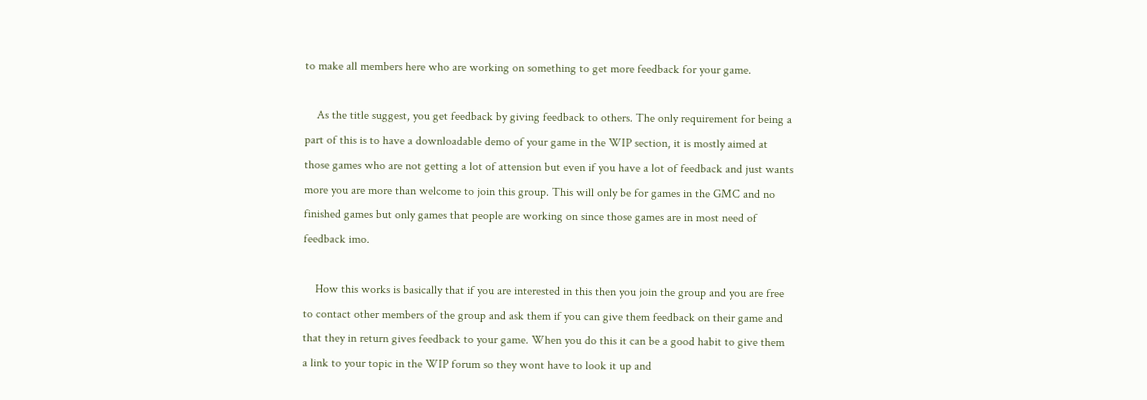to make all members here who are working on something to get more feedback for your game.

    As the title suggest, you get feedback by giving feedback to others. The only requirement for being a part of this is to have a downloadable demo of your game in the WIP section, it is mostly aimed at those games who are not getting a lot of attension but even if you have a lot of feedback and just wants more you are more than welcome to join this group. This will only be for games in the GMC and no finished games but only games that people are working on since those games are in most need of feedback imo.

    How this works is basically that if you are interested in this then you join the group and you are free to contact other members of the group and ask them if you can give them feedback on their game and that they in return gives feedback to your game. When you do this it can be a good habit to give them a link to your topic in the WIP forum so they wont have to look it up and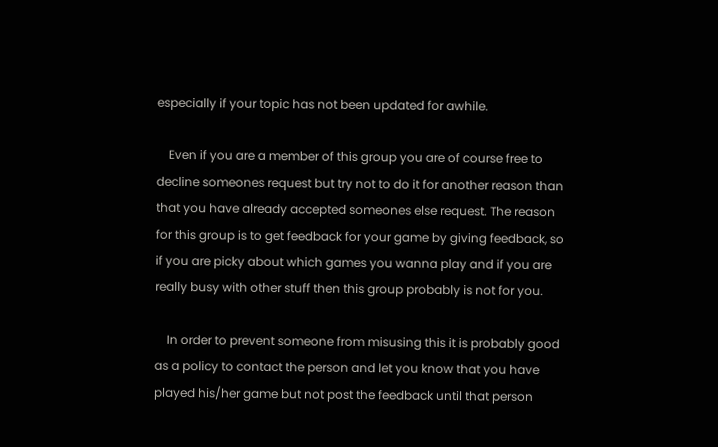especially if your topic has not been updated for awhile.

    Even if you are a member of this group you are of course free to decline someones request but try not to do it for another reason than that you have already accepted someones else request. The reason for this group is to get feedback for your game by giving feedback, so if you are picky about which games you wanna play and if you are really busy with other stuff then this group probably is not for you.

    In order to prevent someone from misusing this it is probably good as a policy to contact the person and let you know that you have played his/her game but not post the feedback until that person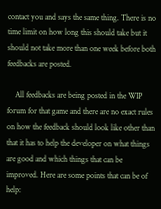contact you and says the same thing. There is no time limit on how long this should take but it should not take more than one week before both feedbacks are posted.

    All feedbacks are being posted in the WIP forum for that game and there are no exact rules on how the feedback should look like other than that it has to help the developer on what things are good and which things that can be improved. Here are some points that can be of help: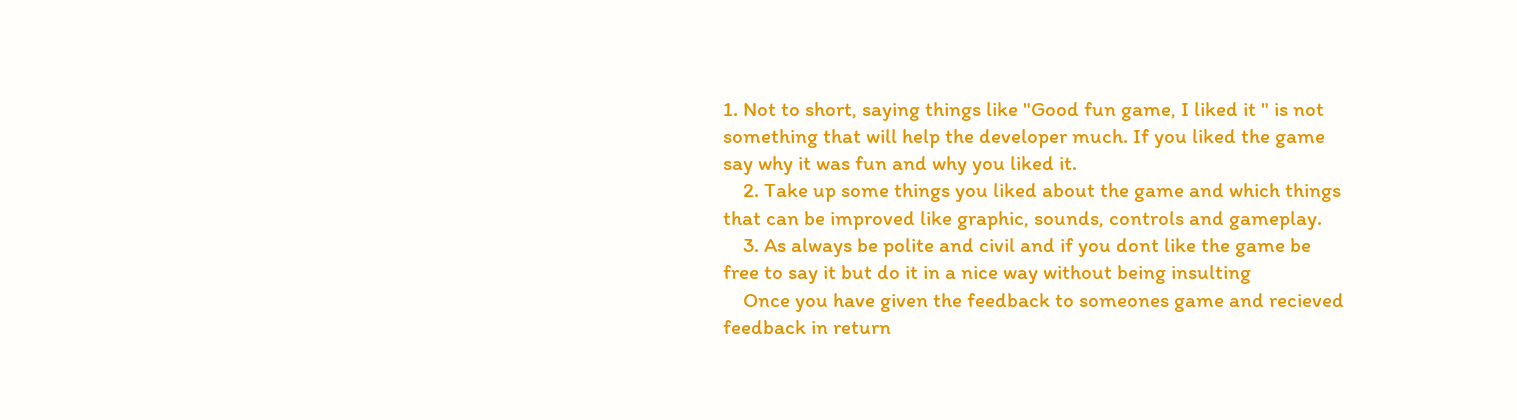1. Not to short, saying things like "Good fun game, I liked it " is not something that will help the developer much. If you liked the game say why it was fun and why you liked it.
    2. Take up some things you liked about the game and which things that can be improved like graphic, sounds, controls and gameplay.
    3. As always be polite and civil and if you dont like the game be free to say it but do it in a nice way without being insulting
    Once you have given the feedback to someones game and recieved feedback in return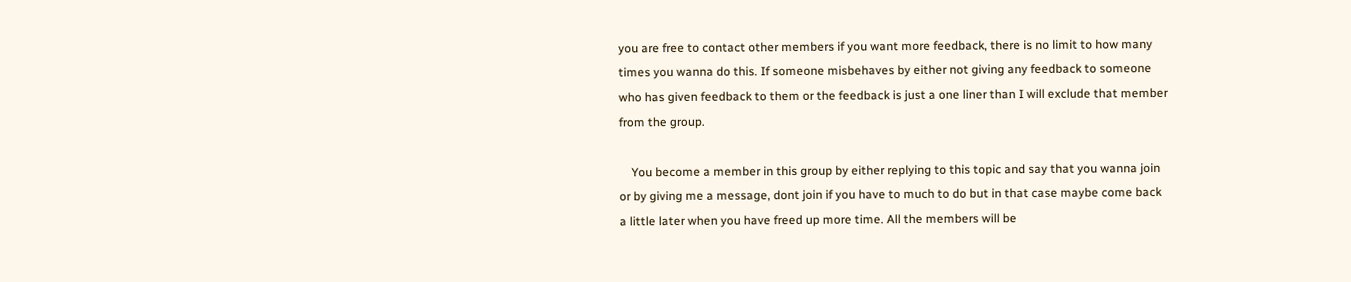you are free to contact other members if you want more feedback, there is no limit to how many times you wanna do this. If someone misbehaves by either not giving any feedback to someone who has given feedback to them or the feedback is just a one liner than I will exclude that member from the group.

    You become a member in this group by either replying to this topic and say that you wanna join or by giving me a message, dont join if you have to much to do but in that case maybe come back a little later when you have freed up more time. All the members will be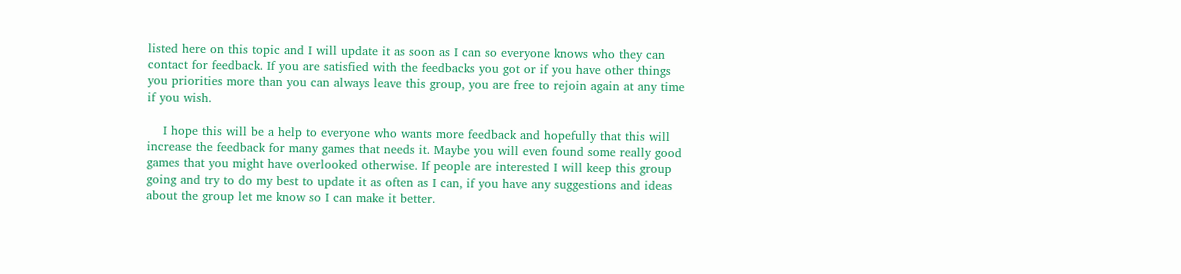listed here on this topic and I will update it as soon as I can so everyone knows who they can contact for feedback. If you are satisfied with the feedbacks you got or if you have other things you priorities more than you can always leave this group, you are free to rejoin again at any time if you wish.

    I hope this will be a help to everyone who wants more feedback and hopefully that this will increase the feedback for many games that needs it. Maybe you will even found some really good games that you might have overlooked otherwise. If people are interested I will keep this group going and try to do my best to update it as often as I can, if you have any suggestions and ideas about the group let me know so I can make it better.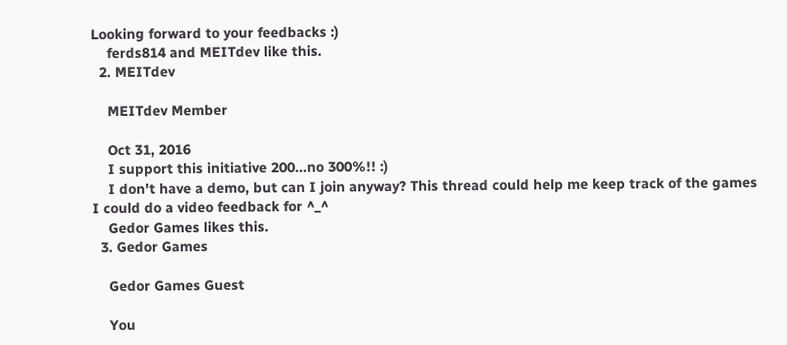Looking forward to your feedbacks :)
    ferds814 and MEITdev like this.
  2. MEITdev

    MEITdev Member

    Oct 31, 2016
    I support this initiative 200...no 300%!! :)
    I don't have a demo, but can I join anyway? This thread could help me keep track of the games I could do a video feedback for ^_^
    Gedor Games likes this.
  3. Gedor Games

    Gedor Games Guest

    You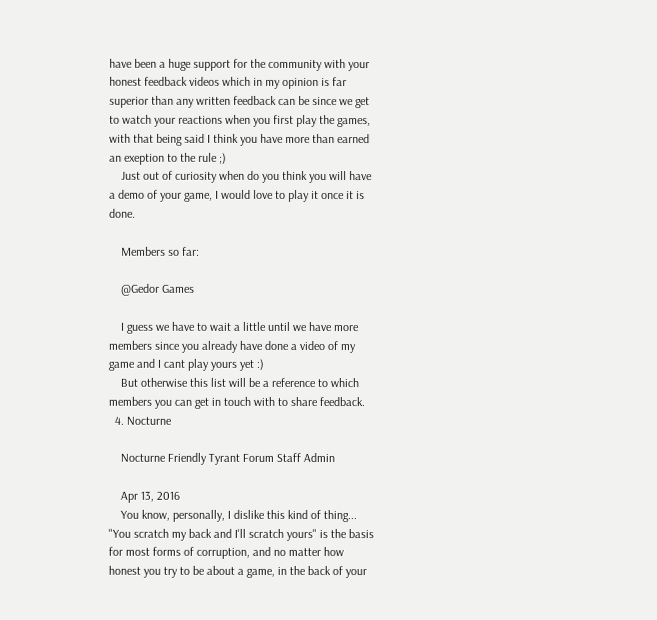have been a huge support for the community with your honest feedback videos which in my opinion is far superior than any written feedback can be since we get to watch your reactions when you first play the games, with that being said I think you have more than earned an exeption to the rule ;)
    Just out of curiosity when do you think you will have a demo of your game, I would love to play it once it is done.

    Members so far:

    @Gedor Games

    I guess we have to wait a little until we have more members since you already have done a video of my game and I cant play yours yet :)
    But otherwise this list will be a reference to which members you can get in touch with to share feedback.
  4. Nocturne

    Nocturne Friendly Tyrant Forum Staff Admin

    Apr 13, 2016
    You know, personally, I dislike this kind of thing... "You scratch my back and I'll scratch yours" is the basis for most forms of corruption, and no matter how honest you try to be about a game, in the back of your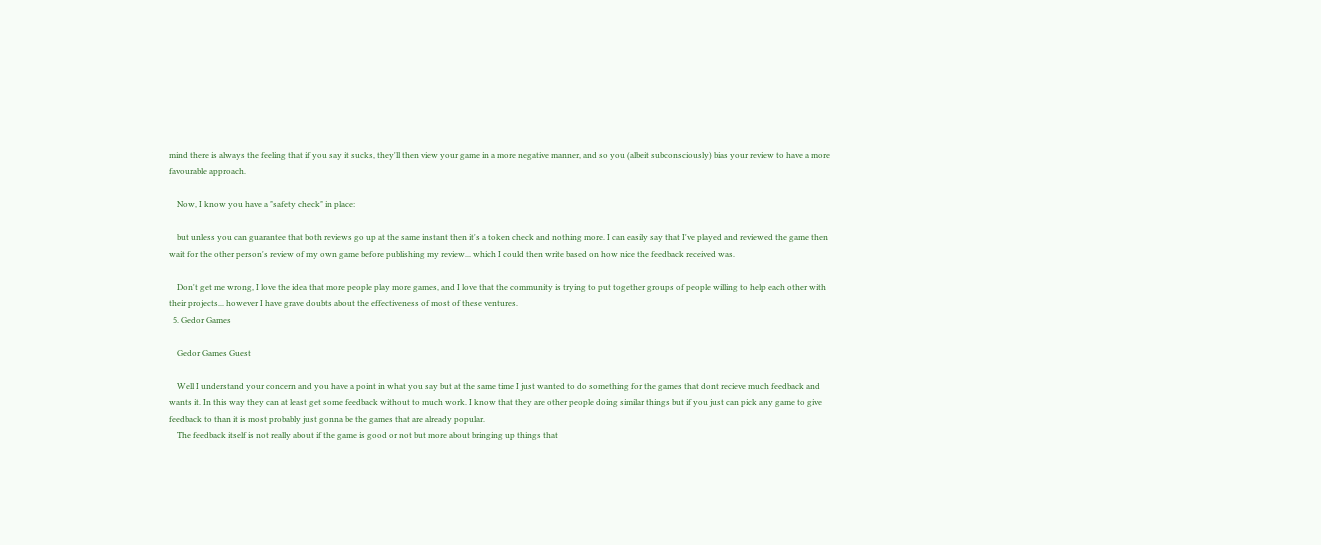mind there is always the feeling that if you say it sucks, they'll then view your game in a more negative manner, and so you (albeit subconsciously) bias your review to have a more favourable approach.

    Now, I know you have a "safety check" in place:

    but unless you can guarantee that both reviews go up at the same instant then it's a token check and nothing more. I can easily say that I've played and reviewed the game then wait for the other person's review of my own game before publishing my review... which I could then write based on how nice the feedback received was.

    Don't get me wrong, I love the idea that more people play more games, and I love that the community is trying to put together groups of people willing to help each other with their projects... however I have grave doubts about the effectiveness of most of these ventures.
  5. Gedor Games

    Gedor Games Guest

    Well I understand your concern and you have a point in what you say but at the same time I just wanted to do something for the games that dont recieve much feedback and wants it. In this way they can at least get some feedback without to much work. I know that they are other people doing similar things but if you just can pick any game to give feedback to than it is most probably just gonna be the games that are already popular.
    The feedback itself is not really about if the game is good or not but more about bringing up things that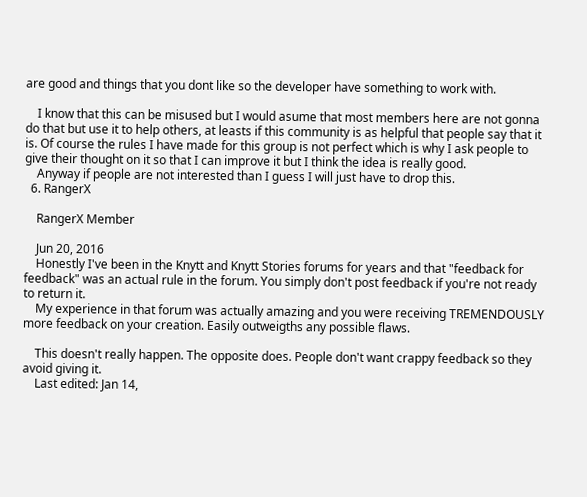are good and things that you dont like so the developer have something to work with.

    I know that this can be misused but I would asume that most members here are not gonna do that but use it to help others, at leasts if this community is as helpful that people say that it is. Of course the rules I have made for this group is not perfect which is why I ask people to give their thought on it so that I can improve it but I think the idea is really good.
    Anyway if people are not interested than I guess I will just have to drop this.
  6. RangerX

    RangerX Member

    Jun 20, 2016
    Honestly I've been in the Knytt and Knytt Stories forums for years and that "feedback for feedback" was an actual rule in the forum. You simply don't post feedback if you're not ready to return it.
    My experience in that forum was actually amazing and you were receiving TREMENDOUSLY more feedback on your creation. Easily outweigths any possible flaws.

    This doesn't really happen. The opposite does. People don't want crappy feedback so they avoid giving it.
    Last edited: Jan 14,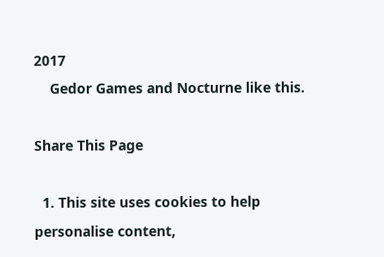2017
    Gedor Games and Nocturne like this.

Share This Page

  1. This site uses cookies to help personalise content,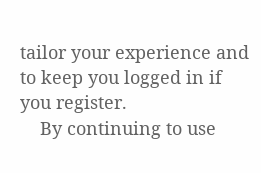tailor your experience and to keep you logged in if you register.
    By continuing to use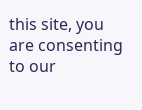this site, you are consenting to our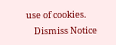use of cookies.
    Dismiss Notice